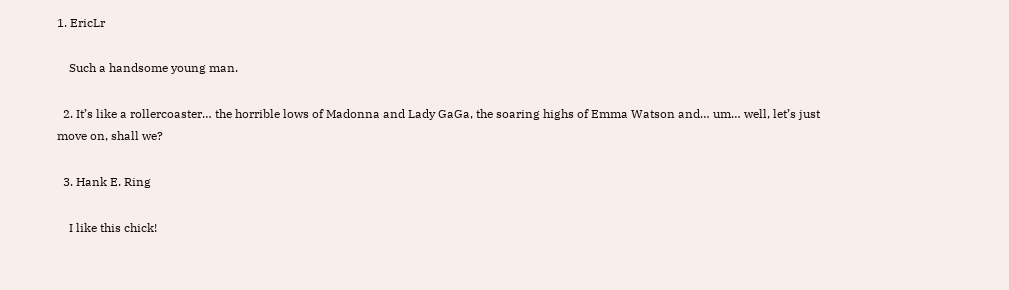1. EricLr

    Such a handsome young man.

  2. It’s like a rollercoaster… the horrible lows of Madonna and Lady GaGa, the soaring highs of Emma Watson and… um… well, let’s just move on, shall we?

  3. Hank E. Ring

    I like this chick!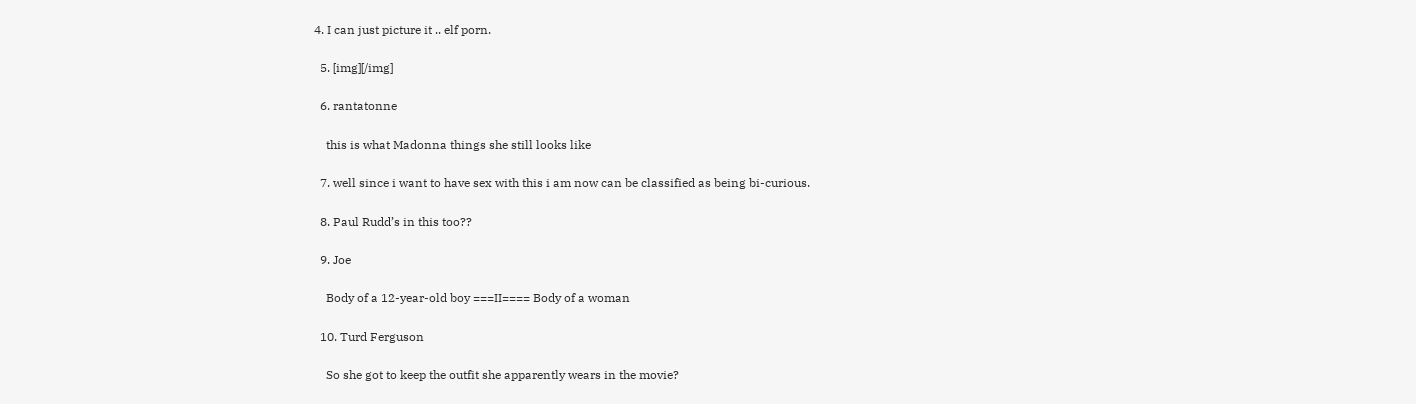4. I can just picture it .. elf porn.

  5. [img][/img]

  6. rantatonne

    this is what Madonna things she still looks like

  7. well since i want to have sex with this i am now can be classified as being bi-curious.

  8. Paul Rudd’s in this too??

  9. Joe

    Body of a 12-year-old boy ===II==== Body of a woman

  10. Turd Ferguson

    So she got to keep the outfit she apparently wears in the movie?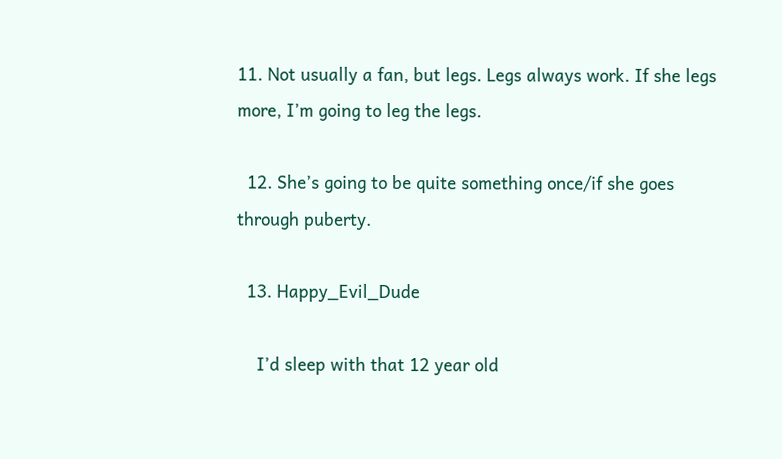11. Not usually a fan, but legs. Legs always work. If she legs more, I’m going to leg the legs.

  12. She’s going to be quite something once/if she goes through puberty.

  13. Happy_Evil_Dude

    I’d sleep with that 12 year old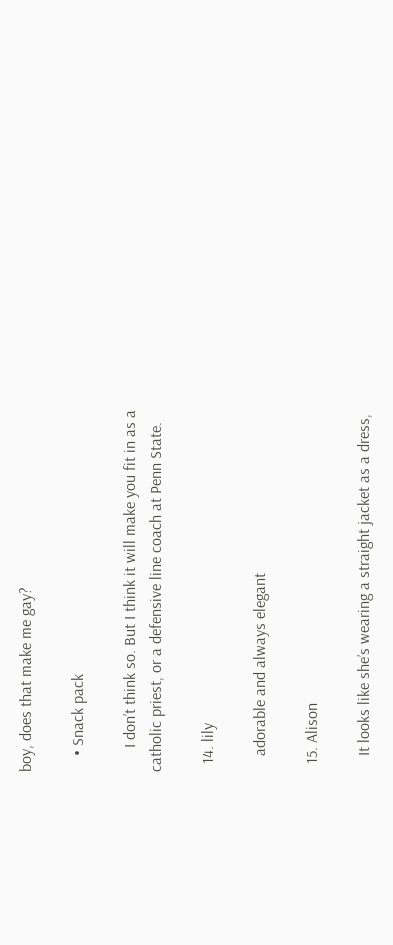boy, does that make me gay?

    • Snack pack

      I don’t think so. But I think it will make you fit in as a catholic priest, or a defensive line coach at Penn State.

  14. lily

    adorable and always elegant

  15. Alison

    It looks like she’s wearing a straight jacket as a dress,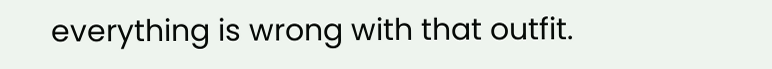everything is wrong with that outfit.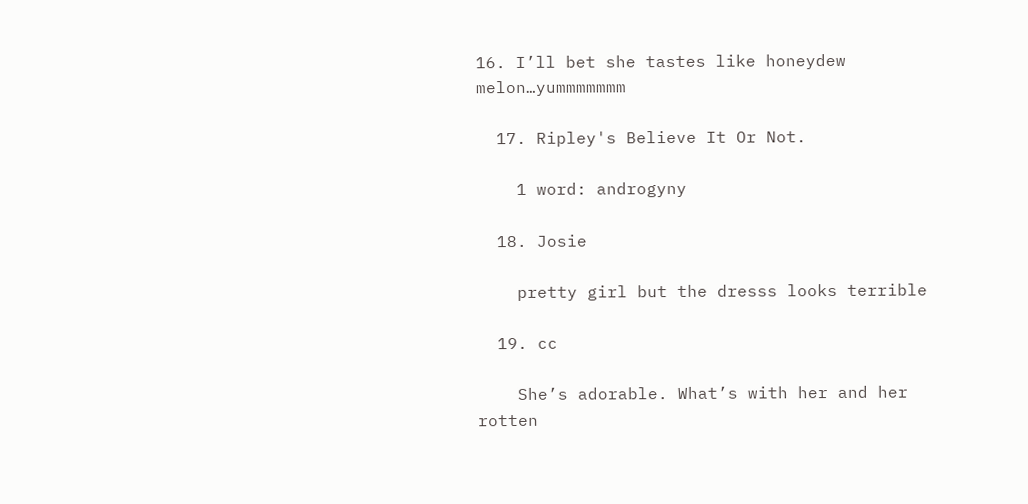16. I’ll bet she tastes like honeydew melon…yummmmmmm

  17. Ripley's Believe It Or Not.

    1 word: androgyny

  18. Josie

    pretty girl but the dresss looks terrible

  19. cc

    She’s adorable. What’s with her and her rotten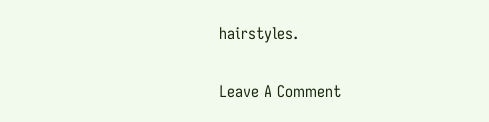hairstyles.

Leave A Comment